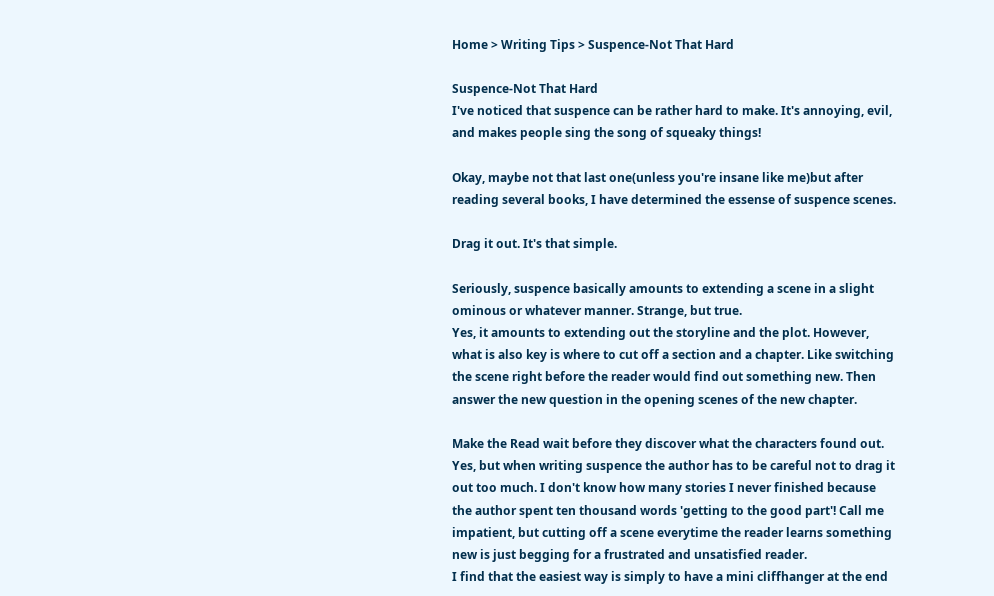Home > Writing Tips > Suspence-Not That Hard

Suspence-Not That Hard
I've noticed that suspence can be rather hard to make. It's annoying, evil, and makes people sing the song of squeaky things!

Okay, maybe not that last one(unless you're insane like me)but after reading several books, I have determined the essense of suspence scenes.

Drag it out. It's that simple.

Seriously, suspence basically amounts to extending a scene in a slight ominous or whatever manner. Strange, but true.
Yes, it amounts to extending out the storyline and the plot. However, what is also key is where to cut off a section and a chapter. Like switching the scene right before the reader would find out something new. Then answer the new question in the opening scenes of the new chapter.

Make the Read wait before they discover what the characters found out.
Yes, but when writing suspence the author has to be careful not to drag it out too much. I don't know how many stories I never finished because the author spent ten thousand words 'getting to the good part'! Call me impatient, but cutting off a scene everytime the reader learns something new is just begging for a frustrated and unsatisfied reader.
I find that the easiest way is simply to have a mini cliffhanger at the end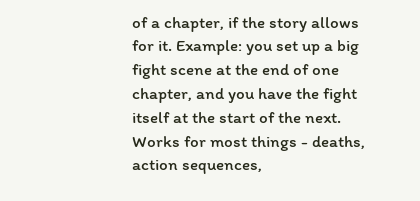of a chapter, if the story allows for it. Example: you set up a big fight scene at the end of one chapter, and you have the fight itself at the start of the next. Works for most things - deaths, action sequences,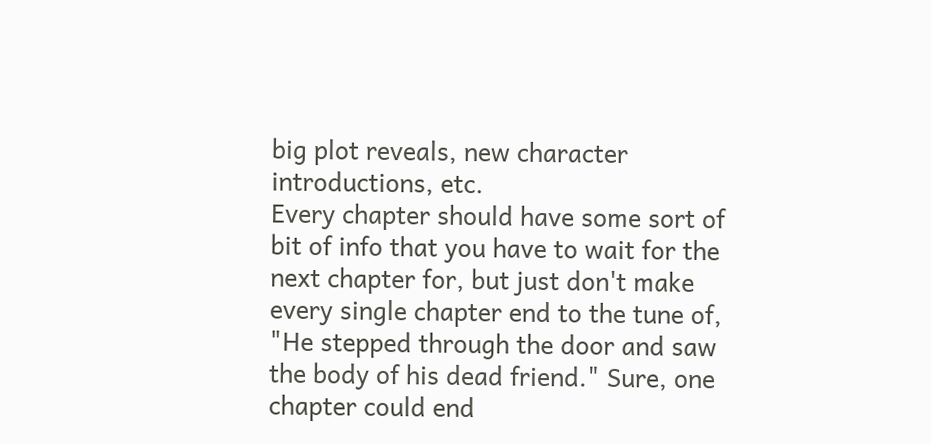big plot reveals, new character introductions, etc.
Every chapter should have some sort of bit of info that you have to wait for the next chapter for, but just don't make every single chapter end to the tune of, "He stepped through the door and saw the body of his dead friend." Sure, one chapter could end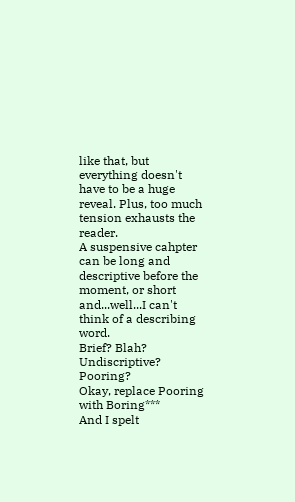like that, but everything doesn't have to be a huge reveal. Plus, too much tension exhausts the reader.
A suspensive cahpter can be long and descriptive before the moment, or short and...well...I can't think of a describing word.
Brief? Blah? Undiscriptive? Pooring?
Okay, replace Pooring with Boring***
And I spelt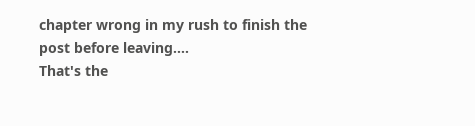chapter wrong in my rush to finish the post before leaving....
That's the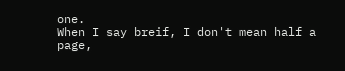one.
When I say breif, I don't mean half a page,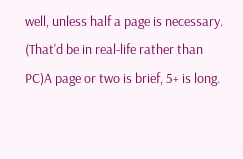well, unless half a page is necessary. (That'd be in real-life rather than PC)A page or two is brief, 5+ is long.